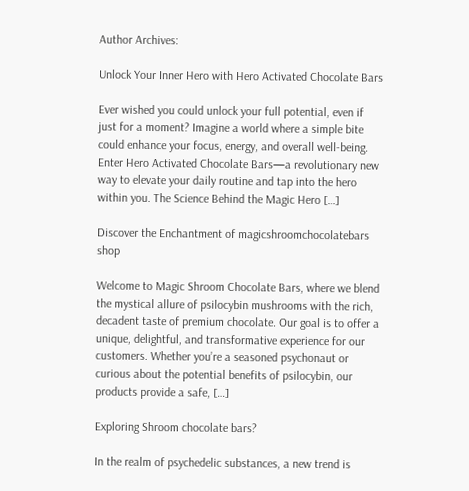Author Archives:

Unlock Your Inner Hero with Hero Activated Chocolate Bars

Ever wished you could unlock your full potential, even if just for a moment? Imagine a world where a simple bite could enhance your focus, energy, and overall well-being. Enter Hero Activated Chocolate Bars—a revolutionary new way to elevate your daily routine and tap into the hero within you. The Science Behind the Magic Hero […]

Discover the Enchantment of magicshroomchocolatebars shop

Welcome to Magic Shroom Chocolate Bars, where we blend the mystical allure of psilocybin mushrooms with the rich, decadent taste of premium chocolate. Our goal is to offer a unique, delightful, and transformative experience for our customers. Whether you’re a seasoned psychonaut or curious about the potential benefits of psilocybin, our products provide a safe, […]

Exploring Shroom chocolate bars?

In the realm of psychedelic substances, a new trend is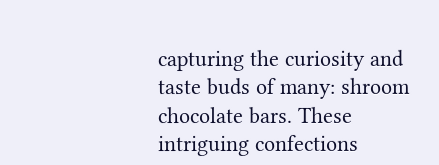capturing the curiosity and taste buds of many: shroom chocolate bars. These intriguing confections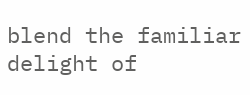blend the familiar delight of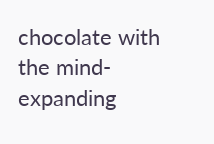chocolate with the mind-expanding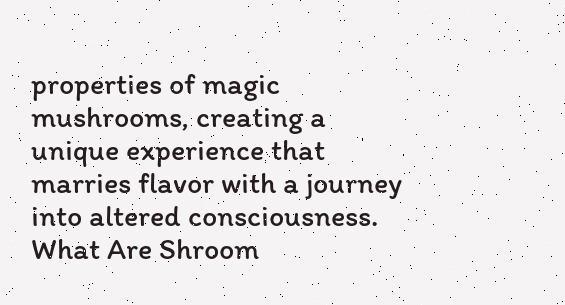properties of magic mushrooms, creating a unique experience that marries flavor with a journey into altered consciousness. What Are Shroom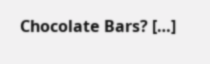Chocolate Bars? […]